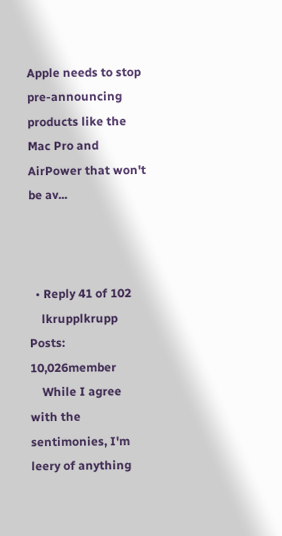Apple needs to stop pre-announcing products like the Mac Pro and AirPower that won't be av...



  • Reply 41 of 102
    lkrupplkrupp Posts: 10,026member
    While I agree with the sentimonies, I'm leery of anything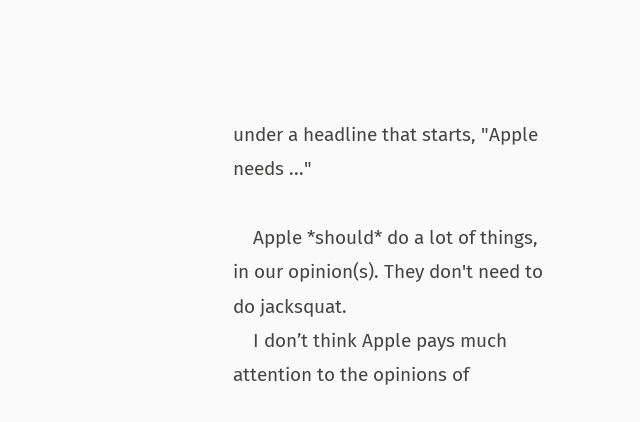under a headline that starts, "Apple needs ..."

    Apple *should* do a lot of things, in our opinion(s). They don't need to do jacksquat.
    I don’t think Apple pays much attention to the opinions of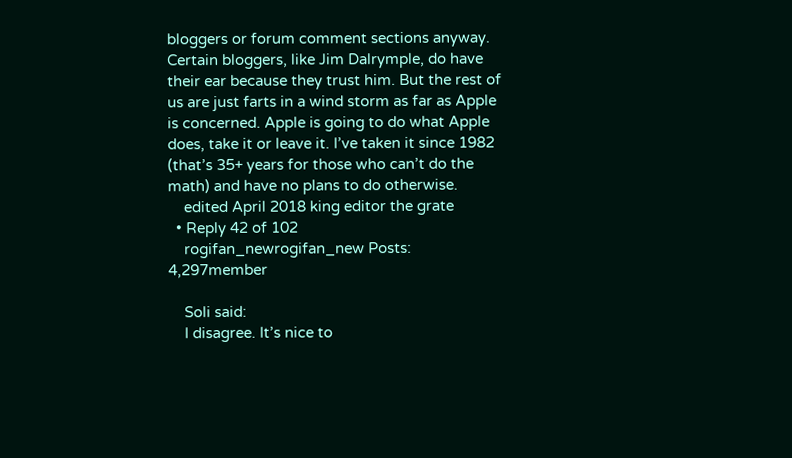bloggers or forum comment sections anyway. Certain bloggers, like Jim Dalrymple, do have their ear because they trust him. But the rest of us are just farts in a wind storm as far as Apple is concerned. Apple is going to do what Apple does, take it or leave it. I’ve taken it since 1982 (that’s 35+ years for those who can’t do the math) and have no plans to do otherwise.
    edited April 2018 king editor the grate
  • Reply 42 of 102
    rogifan_newrogifan_new Posts: 4,297member

    Soli said:
    I disagree. It’s nice to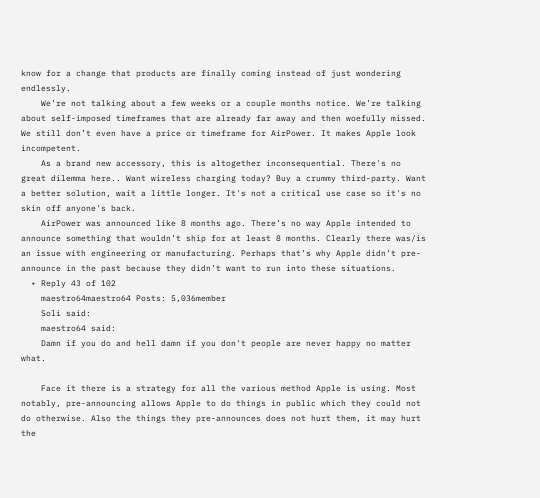know for a change that products are finally coming instead of just wondering endlessly.
    We’re not talking about a few weeks or a couple months notice. We’re talking about self-imposed timeframes that are already far away and then woefully missed. We still don’t even have a price or timeframe for AirPower. It makes Apple look incompetent.
    As a brand new accessory, this is altogether inconsequential. There's no great dilemma here.. Want wireless charging today? Buy a crummy third-party. Want a better solution, wait a little longer. It's not a critical use case so it's no skin off anyone's back.
    AirPower was announced like 8 months ago. There’s no way Apple intended to announce something that wouldn’t ship for at least 8 months. Clearly there was/is an issue with engineering or manufacturing. Perhaps that’s why Apple didn’t pre-announce in the past because they didn’t want to run into these situations.
  • Reply 43 of 102
    maestro64maestro64 Posts: 5,036member
    Soli said:
    maestro64 said:
    Damn if you do and hell damn if you don't people are never happy no matter what.

    Face it there is a strategy for all the various method Apple is using. Most notably, pre-announcing allows Apple to do things in public which they could not do otherwise. Also the things they pre-announces does not hurt them, it may hurt the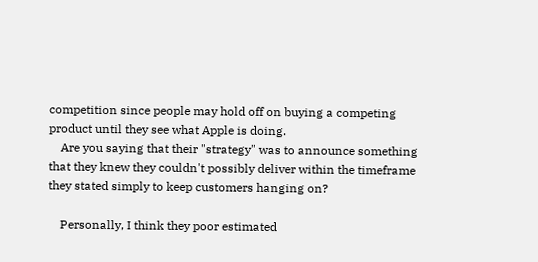competition since people may hold off on buying a competing product until they see what Apple is doing.
    Are you saying that their "strategy" was to announce something that they knew they couldn't possibly deliver within the timeframe they stated simply to keep customers hanging on?

    Personally, I think they poor estimated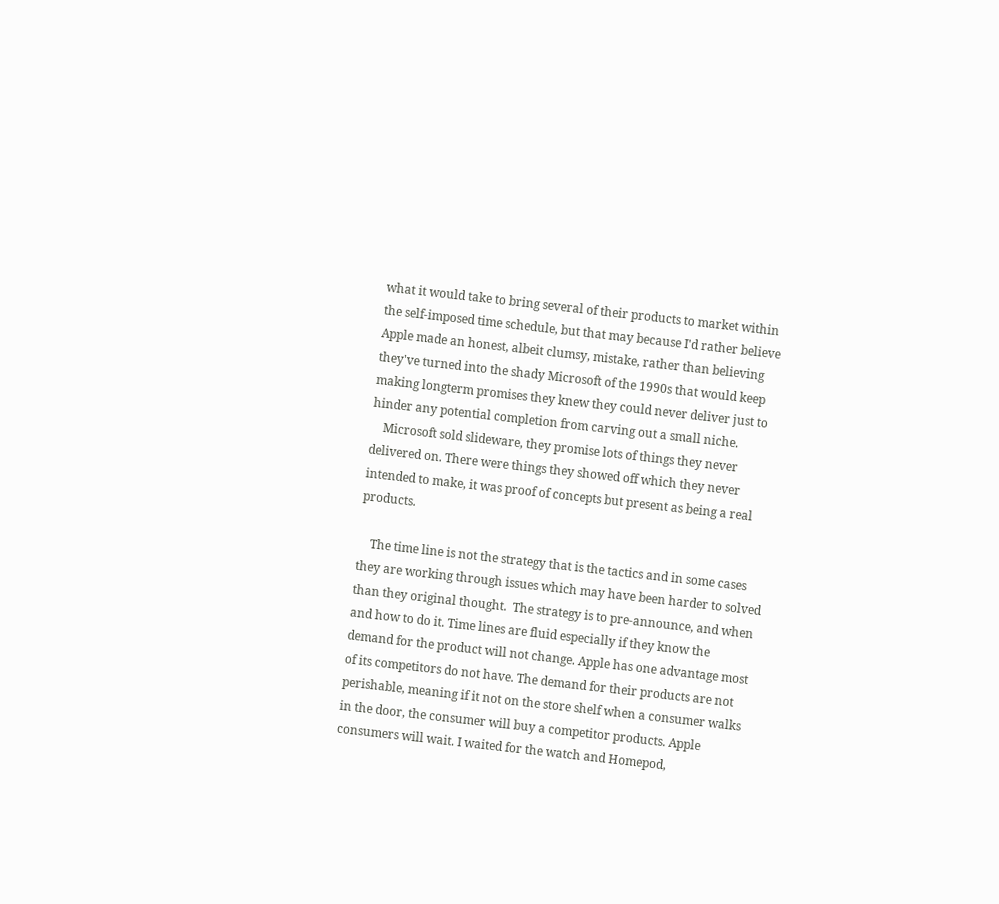what it would take to bring several of their products to market within the self-imposed time schedule, but that may because I'd rather believe Apple made an honest, albeit clumsy, mistake, rather than believing they've turned into the shady Microsoft of the 1990s that would keep making longterm promises they knew they could never deliver just to hinder any potential completion from carving out a small niche.
    Microsoft sold slideware, they promise lots of things they never delivered on. There were things they showed off which they never intended to make, it was proof of concepts but present as being a real products.

    The time line is not the strategy that is the tactics and in some cases they are working through issues which may have been harder to solved than they original thought.  The strategy is to pre-announce, and when and how to do it. Time lines are fluid especially if they know the demand for the product will not change. Apple has one advantage most of its competitors do not have. The demand for their products are not perishable, meaning if it not on the store shelf when a consumer walks in the door, the consumer will buy a competitor products. Apple consumers will wait. I waited for the watch and Homepod,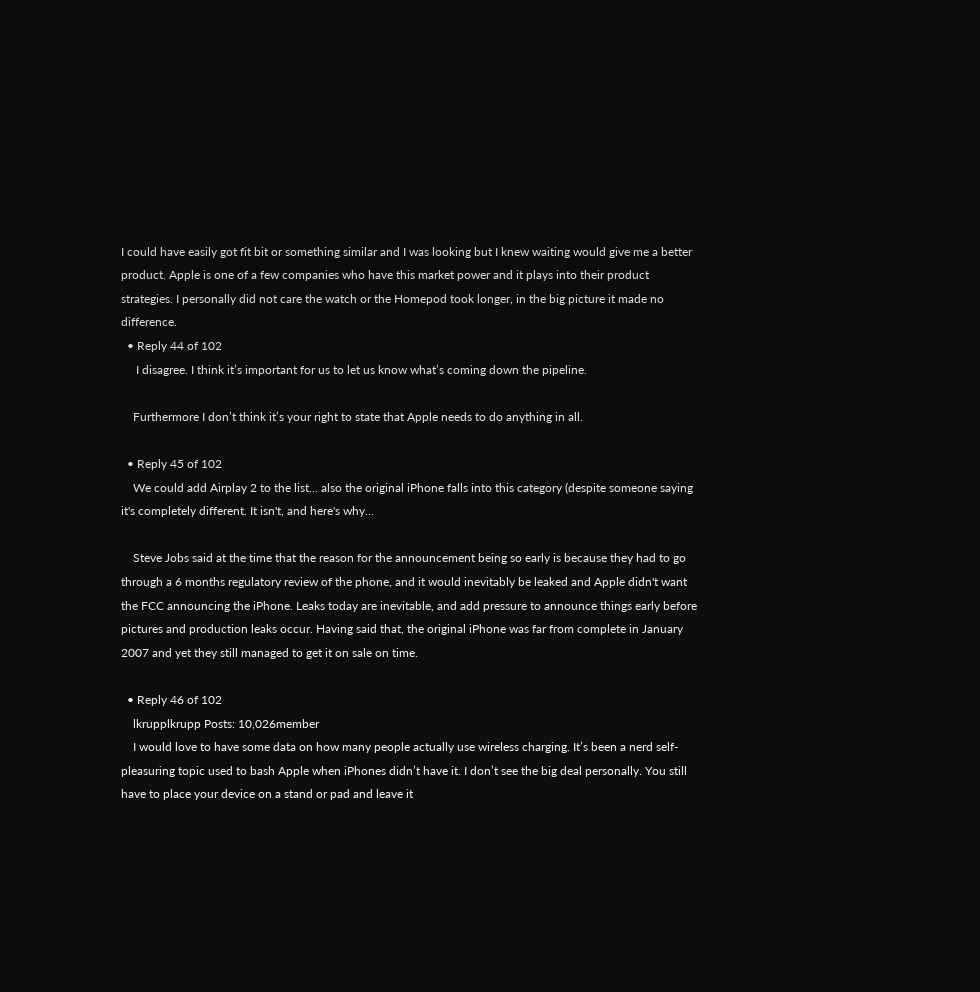I could have easily got fit bit or something similar and I was looking but I knew waiting would give me a better product. Apple is one of a few companies who have this market power and it plays into their product strategies. I personally did not care the watch or the Homepod took longer, in the big picture it made no difference.
  • Reply 44 of 102
     I disagree. I think it’s important for us to let us know what’s coming down the pipeline.

    Furthermore I don’t think it’s your right to state that Apple needs to do anything in all.

  • Reply 45 of 102
    We could add Airplay 2 to the list... also the original iPhone falls into this category (despite someone saying it's completely different. It isn't, and here's why...

    Steve Jobs said at the time that the reason for the announcement being so early is because they had to go through a 6 months regulatory review of the phone, and it would inevitably be leaked and Apple didn't want the FCC announcing the iPhone. Leaks today are inevitable, and add pressure to announce things early before pictures and production leaks occur. Having said that, the original iPhone was far from complete in January 2007 and yet they still managed to get it on sale on time.

  • Reply 46 of 102
    lkrupplkrupp Posts: 10,026member
    I would love to have some data on how many people actually use wireless charging. It’s been a nerd self-pleasuring topic used to bash Apple when iPhones didn’t have it. I don’t see the big deal personally. You still have to place your device on a stand or pad and leave it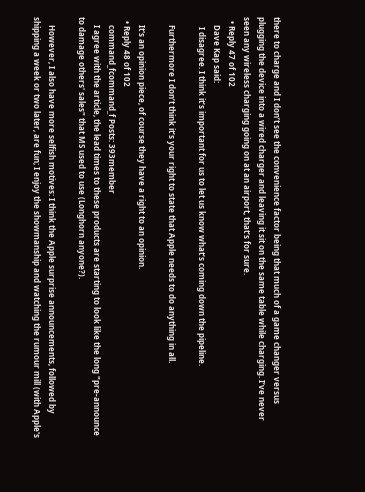there to charge and I don’t see the convenience factor being that much of a game changer versus plugging the device into a wired charger and leaving it sit on the same table while charging. I’ve never seen any wireless charging going on at an airport, that’s for sure.
  • Reply 47 of 102
    Dave Kap said:
     I disagree. I think it’s important for us to let us know what’s coming down the pipeline.

    Furthermore I don’t think it’s your right to state that Apple needs to do anything in all.

    It's an opinion piece, of course they have a right to an opinion.
  • Reply 48 of 102
    command_fcommand_f Posts: 393member
    I agree with the article, the lead times to these products are starting to look like the long "pre-announce to damage others' sales" that MS used to use (Longhorn anyone?).

    However, I also have more selfish motives: I think the Apple surprise announcements, followed by shipping a week or two later, are fun; I enjoy the showmanship and watching the rumour mill (with Apple's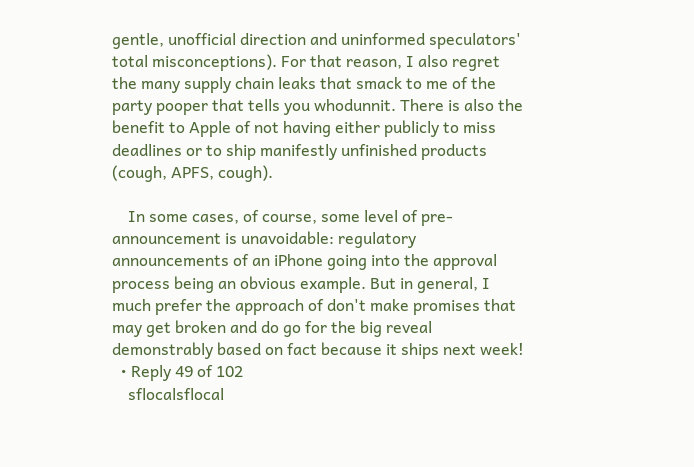gentle, unofficial direction and uninformed speculators' total misconceptions). For that reason, I also regret the many supply chain leaks that smack to me of the party pooper that tells you whodunnit. There is also the benefit to Apple of not having either publicly to miss deadlines or to ship manifestly unfinished products (cough, APFS, cough).

    In some cases, of course, some level of pre-announcement is unavoidable: regulatory announcements of an iPhone going into the approval process being an obvious example. But in general, I much prefer the approach of don't make promises that may get broken and do go for the big reveal demonstrably based on fact because it ships next week!
  • Reply 49 of 102
    sflocalsflocal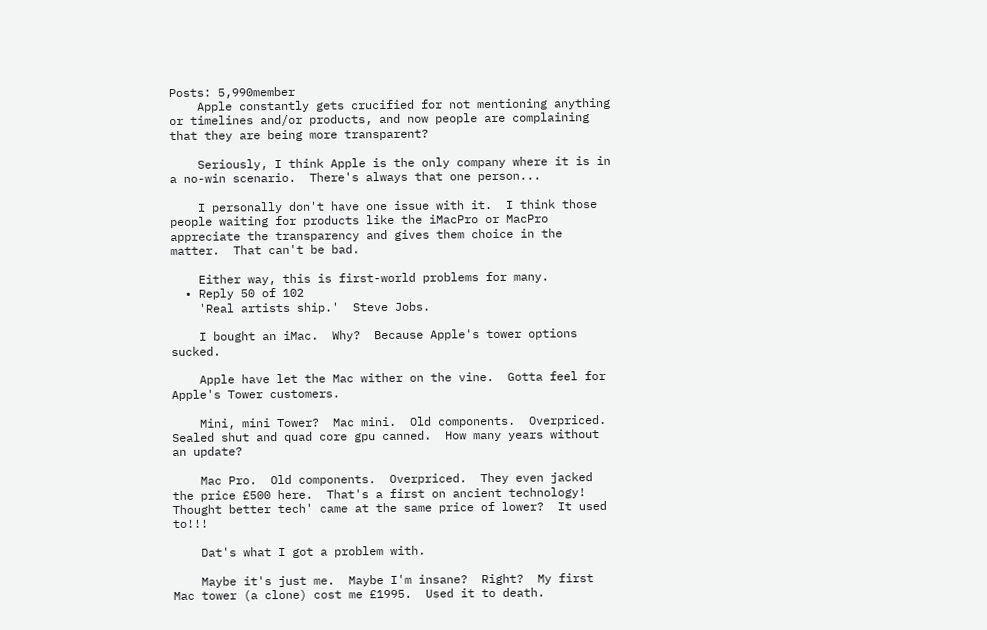Posts: 5,990member
    Apple constantly gets crucified for not mentioning anything or timelines and/or products, and now people are complaining that they are being more transparent?

    Seriously, I think Apple is the only company where it is in a no-win scenario.  There's always that one person...

    I personally don't have one issue with it.  I think those people waiting for products like the iMacPro or MacPro appreciate the transparency and gives them choice in the matter.  That can't be bad.

    Either way, this is first-world problems for many.
  • Reply 50 of 102
    'Real artists ship.'  Steve Jobs.

    I bought an iMac.  Why?  Because Apple's tower options sucked.

    Apple have let the Mac wither on the vine.  Gotta feel for Apple's Tower customers.

    Mini, mini Tower?  Mac mini.  Old components.  Overpriced.  Sealed shut and quad core gpu canned.  How many years without an update?

    Mac Pro.  Old components.  Overpriced.  They even jacked the price £500 here.  That's a first on ancient technology!  Thought better tech' came at the same price of lower?  It used to!!!

    Dat's what I got a problem with.

    Maybe it's just me.  Maybe I'm insane?  Right?  My first Mac tower (a clone) cost me £1995.  Used it to death.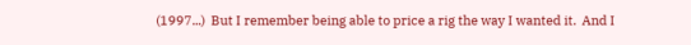(1997...)  But I remember being able to price a rig the way I wanted it.  And I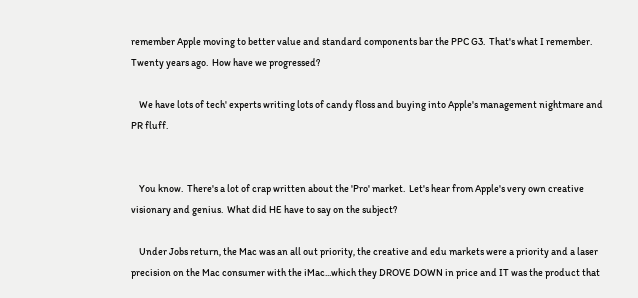remember Apple moving to better value and standard components bar the PPC G3.  That's what I remember.  Twenty years ago.  How have we progressed?

    We have lots of tech' experts writing lots of candy floss and buying into Apple's management nightmare and PR fluff.


    You know.  There's a lot of crap written about the 'Pro' market.  Let's hear from Apple's very own creative visionary and genius.  What did HE have to say on the subject?

    Under Jobs return, the Mac was an all out priority, the creative and edu markets were a priority and a laser precision on the Mac consumer with the iMac...which they DROVE DOWN in price and IT was the product that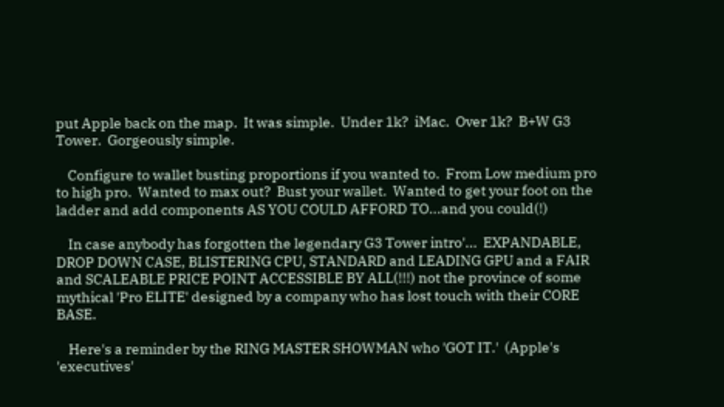put Apple back on the map.  It was simple.  Under 1k?  iMac.  Over 1k?  B+W G3 Tower.  Gorgeously simple.

    Configure to wallet busting proportions if you wanted to.  From Low medium pro to high pro.  Wanted to max out?  Bust your wallet.  Wanted to get your foot on the ladder and add components AS YOU COULD AFFORD TO...and you could(!)

    In case anybody has forgotten the legendary G3 Tower intro'...  EXPANDABLE, DROP DOWN CASE, BLISTERING CPU, STANDARD and LEADING GPU and a FAIR and SCALEABLE PRICE POINT ACCESSIBLE BY ALL(!!!) not the province of some mythical 'Pro ELITE' designed by a company who has lost touch with their CORE BASE.

    Here's a reminder by the RING MASTER SHOWMAN who 'GOT IT.'  (Apple's 'executives'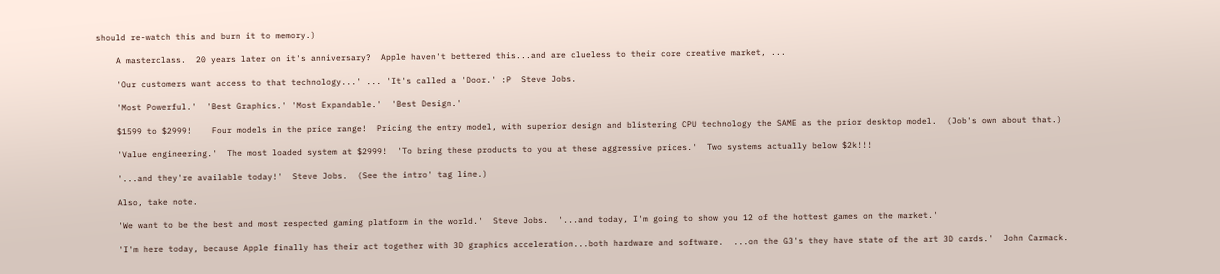should re-watch this and burn it to memory.)

    A masterclass.  20 years later on it's anniversary?  Apple haven't bettered this...and are clueless to their core creative market, ...

    'Our customers want access to that technology...' ... 'It's called a 'Door.' :P  Steve Jobs.

    'Most Powerful.'  'Best Graphics.' 'Most Expandable.'  'Best Design.'

    $1599 to $2999!    Four models in the price range!  Pricing the entry model, with superior design and blistering CPU technology the SAME as the prior desktop model.  (Job's own about that.)

    'Value engineering.'  The most loaded system at $2999!  'To bring these products to you at these aggressive prices.'  Two systems actually below $2k!!!

    '...and they're available today!'  Steve Jobs.  (See the intro' tag line.)

    Also, take note.

    'We want to be the best and most respected gaming platform in the world.'  Steve Jobs.  '...and today, I'm going to show you 12 of the hottest games on the market.'

    'I'm here today, because Apple finally has their act together with 3D graphics acceleration...both hardware and software.  ...on the G3's they have state of the art 3D cards.'  John Carmack.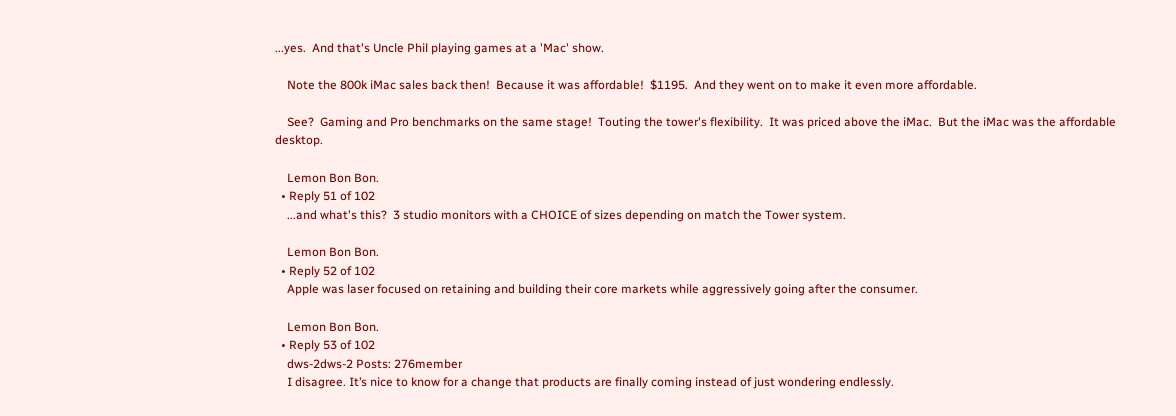...yes.  And that's Uncle Phil playing games at a 'Mac' show.

    Note the 800k iMac sales back then!  Because it was affordable!  $1195.  And they went on to make it even more affordable.

    See?  Gaming and Pro benchmarks on the same stage!  Touting the tower's flexibility.  It was priced above the iMac.  But the iMac was the affordable desktop.

    Lemon Bon Bon.
  • Reply 51 of 102
    ...and what's this?  3 studio monitors with a CHOICE of sizes depending on match the Tower system.

    Lemon Bon Bon.
  • Reply 52 of 102
    Apple was laser focused on retaining and building their core markets while aggressively going after the consumer.

    Lemon Bon Bon.
  • Reply 53 of 102
    dws-2dws-2 Posts: 276member
    I disagree. It’s nice to know for a change that products are finally coming instead of just wondering endlessly.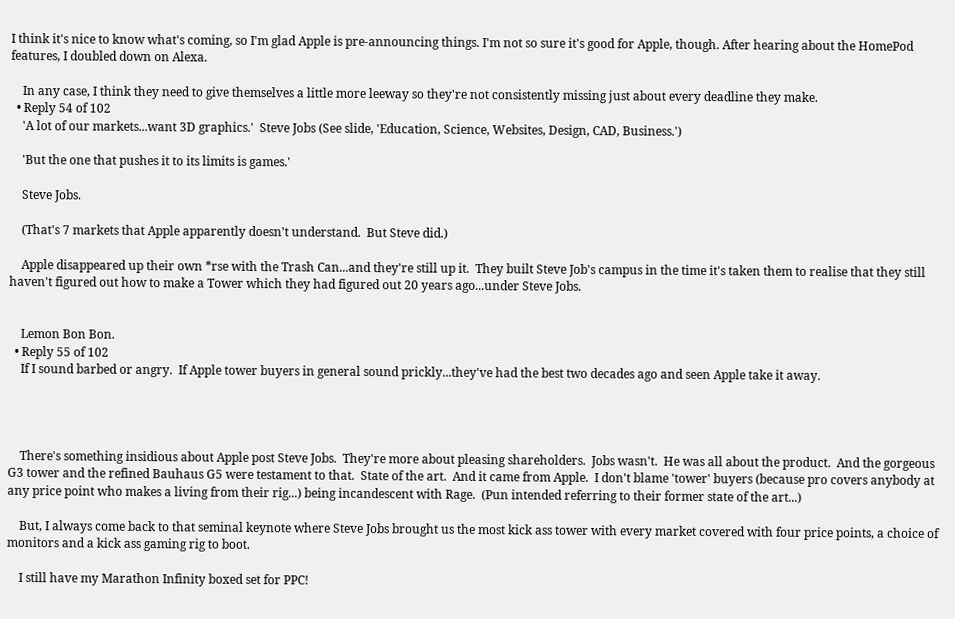I think it's nice to know what's coming, so I'm glad Apple is pre-announcing things. I'm not so sure it's good for Apple, though. After hearing about the HomePod features, I doubled down on Alexa.

    In any case, I think they need to give themselves a little more leeway so they're not consistently missing just about every deadline they make.
  • Reply 54 of 102
    'A lot of our markets...want 3D graphics.'  Steve Jobs (See slide, 'Education, Science, Websites, Design, CAD, Business.')

    'But the one that pushes it to its limits is games.'

    Steve Jobs.

    (That's 7 markets that Apple apparently doesn't understand.  But Steve did.)

    Apple disappeared up their own *rse with the Trash Can...and they're still up it.  They built Steve Job's campus in the time it's taken them to realise that they still haven't figured out how to make a Tower which they had figured out 20 years ago...under Steve Jobs.


    Lemon Bon Bon.
  • Reply 55 of 102
    If I sound barbed or angry.  If Apple tower buyers in general sound prickly...they've had the best two decades ago and seen Apple take it away.




    There's something insidious about Apple post Steve Jobs.  They're more about pleasing shareholders.  Jobs wasn't.  He was all about the product.  And the gorgeous G3 tower and the refined Bauhaus G5 were testament to that.  State of the art.  And it came from Apple.  I don't blame 'tower' buyers (because pro covers anybody at any price point who makes a living from their rig...) being incandescent with Rage.  (Pun intended referring to their former state of the art...)

    But, I always come back to that seminal keynote where Steve Jobs brought us the most kick ass tower with every market covered with four price points, a choice of monitors and a kick ass gaming rig to boot.

    I still have my Marathon Infinity boxed set for PPC!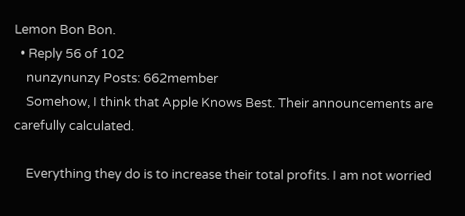Lemon Bon Bon.
  • Reply 56 of 102
    nunzynunzy Posts: 662member
    Somehow, I think that Apple Knows Best. Their announcements are carefully calculated.

    Everything they do is to increase their total profits. I am not worried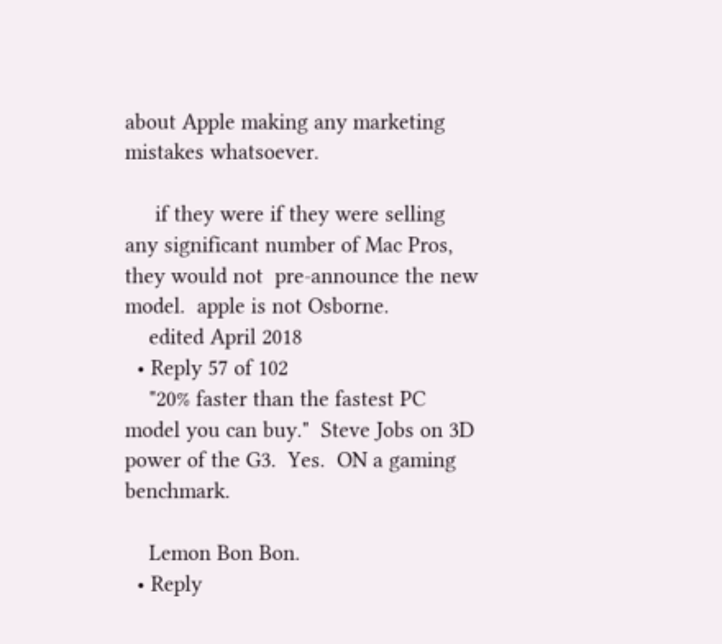about Apple making any marketing mistakes whatsoever.

     if they were if they were selling any significant number of Mac Pros, they would not  pre-announce the new model.  apple is not Osborne.
    edited April 2018
  • Reply 57 of 102
    "20% faster than the fastest PC model you can buy."  Steve Jobs on 3D power of the G3.  Yes.  ON a gaming benchmark.

    Lemon Bon Bon.
  • Reply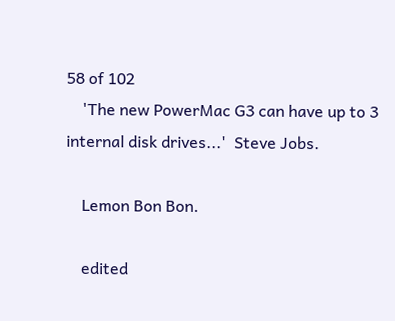58 of 102
    'The new PowerMac G3 can have up to 3 internal disk drives...'  Steve Jobs.

    Lemon Bon Bon.

    edited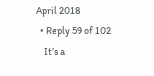April 2018
  • Reply 59 of 102
    It’s a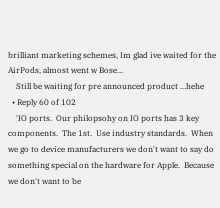brilliant marketing schemes, Im glad ive waited for the AirPods, almost went w Bose...
    Still be waiting for pre announced product ...hehe
  • Reply 60 of 102
    'IO ports.  Our philopsohy on IO ports has 3 key components.  The 1st.  Use industry standards.  When we go to device manufacturers we don't want to say do something special on the hardware for Apple.  Because we don't want to be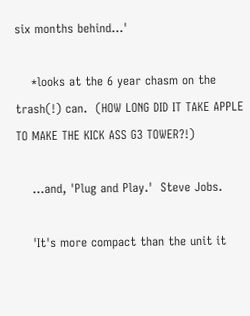six months behind...'

    *looks at the 6 year chasm on the trash(!) can.  (HOW LONG DID IT TAKE APPLE TO MAKE THE KICK ASS G3 TOWER?!)

    ...and, 'Plug and Play.'  Steve Jobs.

    'It's more compact than the unit it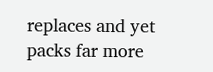replaces and yet packs far more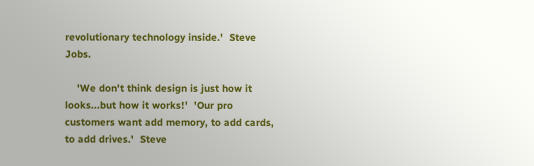revolutionary technology inside.'  Steve Jobs.

    'We don't think design is just how it looks...but how it works!'  'Our pro customers want add memory, to add cards, to add drives.'  Steve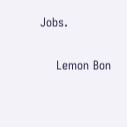Jobs.

    Lemon Bon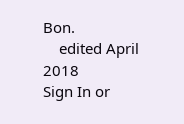Bon.
    edited April 2018
Sign In or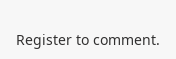Register to comment.